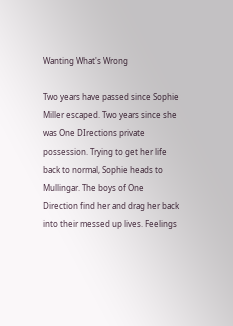Wanting What's Wrong

Two years have passed since Sophie Miller escaped. Two years since she was One DIrections private possession. Trying to get her life back to normal, Sophie heads to Mullingar. The boys of One Direction find her and drag her back into their messed up lives. Feelings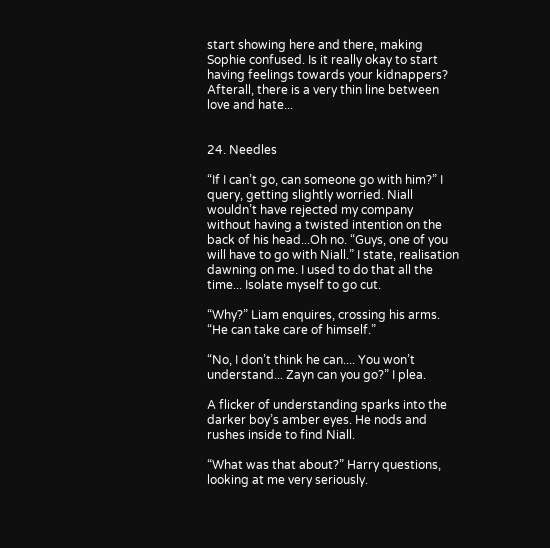start showing here and there, making Sophie confused. Is it really okay to start having feelings towards your kidnappers? Afterall, there is a very thin line between love and hate...


24. Needles

“If I can’t go, can someone go with him?” I query, getting slightly worried. Niall wouldn’t have rejected my company without having a twisted intention on the back of his head...Oh no. “Guys, one of you will have to go with Niall.” I state, realisation dawning on me. I used to do that all the time... Isolate myself to go cut.

“Why?” Liam enquires, crossing his arms. “He can take care of himself.”

“No, I don’t think he can.... You won’t understand... Zayn can you go?” I plea.

A flicker of understanding sparks into the darker boy’s amber eyes. He nods and rushes inside to find Niall.

“What was that about?” Harry questions, looking at me very seriously.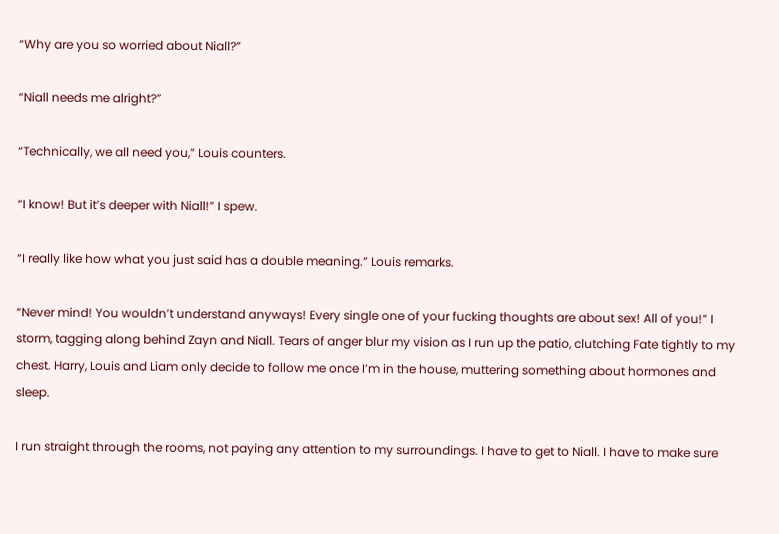“Why are you so worried about Niall?”

“Niall needs me alright?”

“Technically, we all need you,” Louis counters.

“I know! But it’s deeper with Niall!” I spew.

“I really like how what you just said has a double meaning.” Louis remarks.

“Never mind! You wouldn’t understand anyways! Every single one of your fucking thoughts are about sex! All of you!” I storm, tagging along behind Zayn and Niall. Tears of anger blur my vision as I run up the patio, clutching Fate tightly to my chest. Harry, Louis and Liam only decide to follow me once I’m in the house, muttering something about hormones and sleep.

I run straight through the rooms, not paying any attention to my surroundings. I have to get to Niall. I have to make sure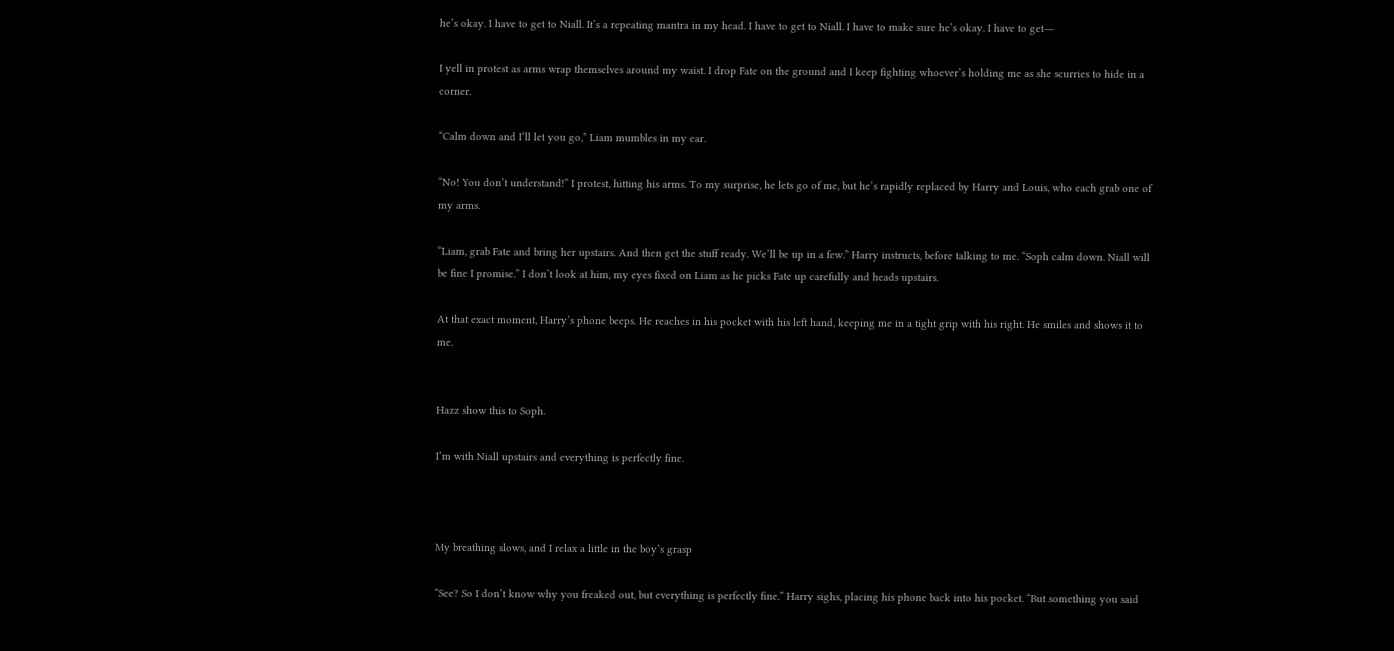he’s okay. I have to get to Niall. It’s a repeating mantra in my head. I have to get to Niall. I have to make sure he’s okay. I have to get―

I yell in protest as arms wrap themselves around my waist. I drop Fate on the ground and I keep fighting whoever’s holding me as she scurries to hide in a corner.

“Calm down and I’ll let you go,” Liam mumbles in my ear.

“No! You don’t understand!” I protest, hitting his arms. To my surprise, he lets go of me, but he’s rapidly replaced by Harry and Louis, who each grab one of my arms.

“Liam, grab Fate and bring her upstairs. And then get the stuff ready. We’ll be up in a few.” Harry instructs, before talking to me. “Soph calm down. Niall will be fine I promise.” I don’t look at him, my eyes fixed on Liam as he picks Fate up carefully and heads upstairs.

At that exact moment, Harry’s phone beeps. He reaches in his pocket with his left hand, keeping me in a tight grip with his right. He smiles and shows it to me.


Hazz show this to Soph.

I’m with Niall upstairs and everything is perfectly fine.



My breathing slows, and I relax a little in the boy’s grasp

“See? So I don’t know why you freaked out, but everything is perfectly fine.” Harry sighs, placing his phone back into his pocket. “But something you said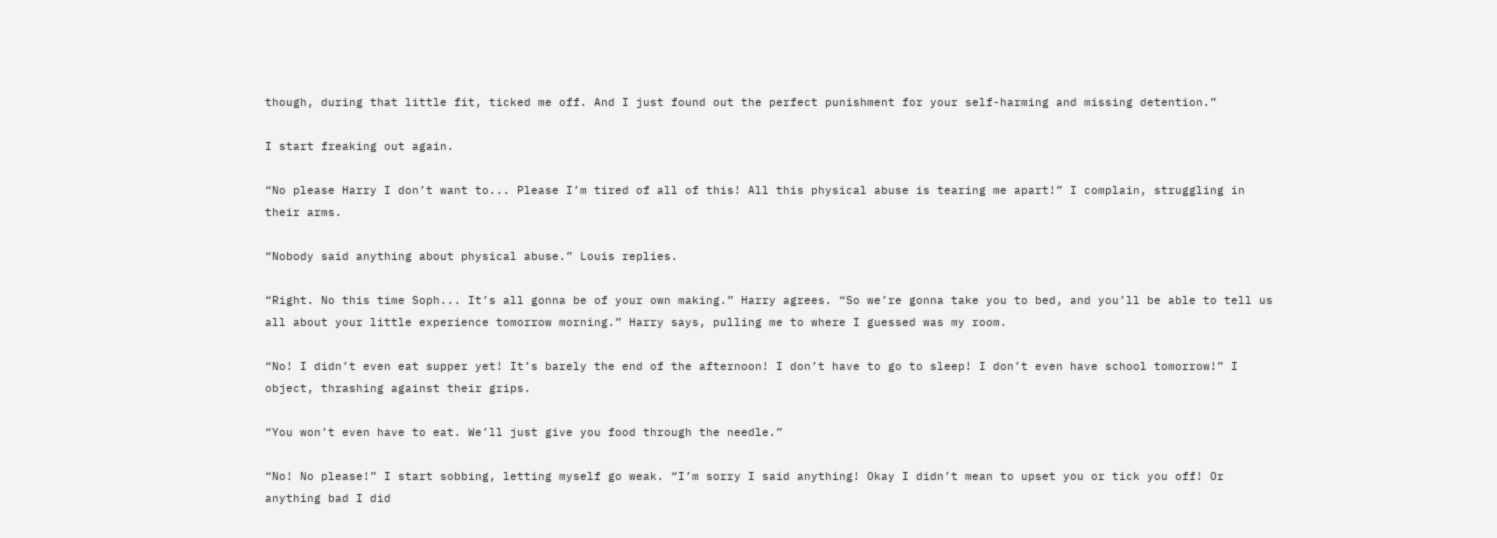though, during that little fit, ticked me off. And I just found out the perfect punishment for your self-harming and missing detention.”

I start freaking out again.

“No please Harry I don’t want to... Please I’m tired of all of this! All this physical abuse is tearing me apart!” I complain, struggling in their arms.

“Nobody said anything about physical abuse.” Louis replies.

“Right. No this time Soph... It’s all gonna be of your own making.” Harry agrees. “So we’re gonna take you to bed, and you’ll be able to tell us all about your little experience tomorrow morning.” Harry says, pulling me to where I guessed was my room.

“No! I didn’t even eat supper yet! It’s barely the end of the afternoon! I don’t have to go to sleep! I don’t even have school tomorrow!” I object, thrashing against their grips.

“You won’t even have to eat. We’ll just give you food through the needle.”

“No! No please!” I start sobbing, letting myself go weak. “I’m sorry I said anything! Okay I didn’t mean to upset you or tick you off! Or anything bad I did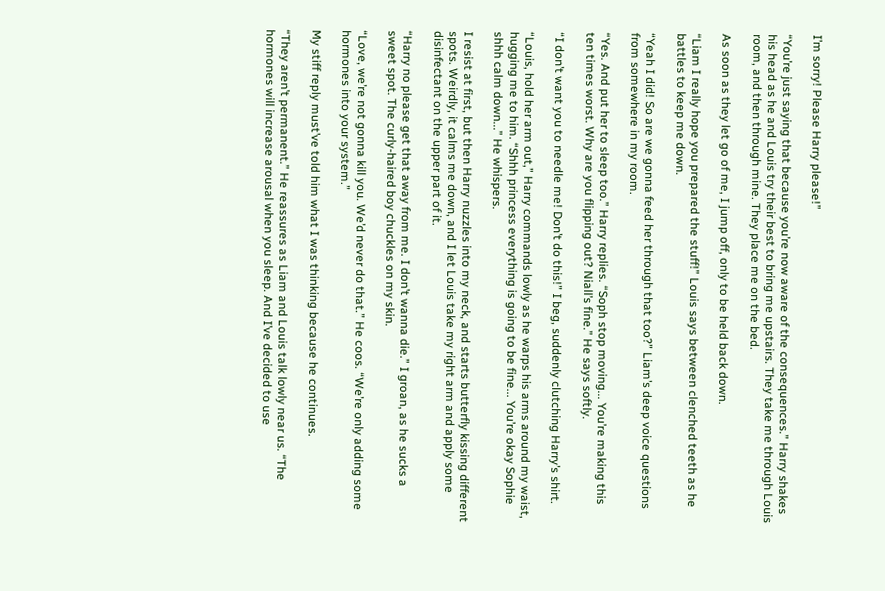I’m sorry! Please Harry please!”

“You’re just saying that because you’re now aware of the consequences.” Harry shakes his head as he and Louis try their best to bring me upstairs. They take me through Louis room, and then through mine. They place me on the bed.

As soon as they let go of me, I jump off, only to be held back down.

“Liam I really hope you prepared the stuff!” Louis says between clenched teeth as he battles to keep me down.

“Yeah I did! So are we gonna feed her through that too?” Liam’s deep voice questions from somewhere in my room.

“Yes. And put her to sleep too.” Harry replies. “Soph stop moving... You’re making this ten times worst. Why are you flipping out? Niall’s fine.” He says softly.

“I don’t want you to needle me! Don’t do this!” I beg, suddenly clutching Harry’s shirt.

“Louis, hold her arm out,” Harry commands lowly as he warps his arms around my waist, hugging me to him. “Shhh princess everything is going to be fine... You’re okay Sophie shhh calm down...” He whispers.

I resist at first, but then Harry nuzzles into my neck, and starts butterfly kissing different spots. Weirdly, it calms me down, and I let Louis take my right arm and apply some disinfectant on the upper part of it.

“Harry no please get that away from me. I don’t wanna die.” I groan, as he sucks a sweet spot. The curly-haired boy chuckles on my skin.

“Love, we’re not gonna kill you. We’d never do that.” He coos. “We’re only adding some hormones into your system.”

My stiff reply must’ve told him what I was thinking because he continues.

“They aren’t permanent.” He reassures as Liam and Louis talk lowly near us. “The hormones will increase arousal when you sleep. And I’ve decided to use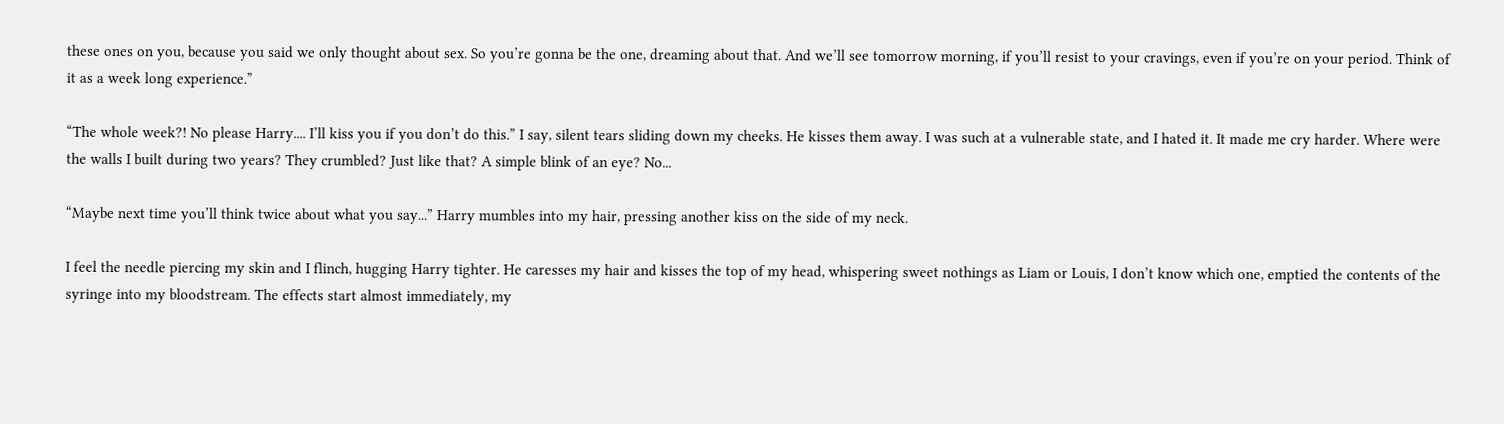these ones on you, because you said we only thought about sex. So you’re gonna be the one, dreaming about that. And we’ll see tomorrow morning, if you’ll resist to your cravings, even if you’re on your period. Think of it as a week long experience.”

“The whole week?! No please Harry.... I’ll kiss you if you don’t do this.” I say, silent tears sliding down my cheeks. He kisses them away. I was such at a vulnerable state, and I hated it. It made me cry harder. Where were the walls I built during two years? They crumbled? Just like that? A simple blink of an eye? No...

“Maybe next time you’ll think twice about what you say...” Harry mumbles into my hair, pressing another kiss on the side of my neck.

I feel the needle piercing my skin and I flinch, hugging Harry tighter. He caresses my hair and kisses the top of my head, whispering sweet nothings as Liam or Louis, I don’t know which one, emptied the contents of the syringe into my bloodstream. The effects start almost immediately, my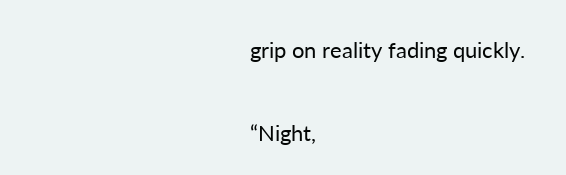grip on reality fading quickly.

“Night,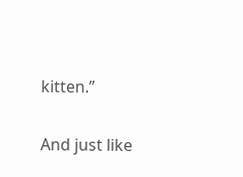kitten.”

And just like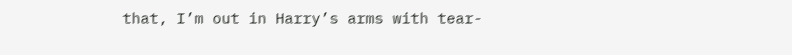that, I’m out in Harry’s arms with tear-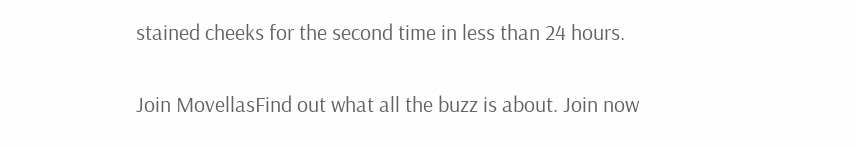stained cheeks for the second time in less than 24 hours.


Join MovellasFind out what all the buzz is about. Join now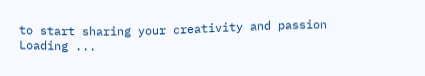to start sharing your creativity and passion
Loading ...